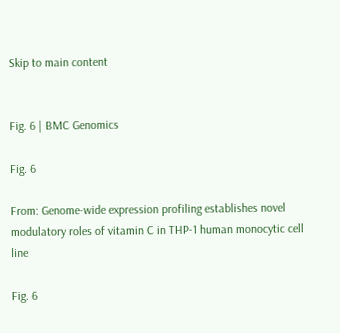Skip to main content


Fig. 6 | BMC Genomics

Fig. 6

From: Genome-wide expression profiling establishes novel modulatory roles of vitamin C in THP-1 human monocytic cell line

Fig. 6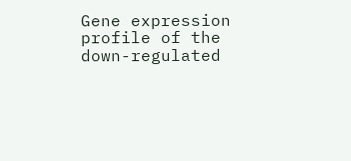Gene expression profile of the down-regulated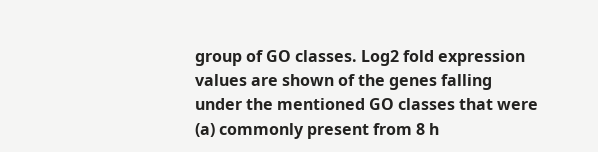group of GO classes. Log2 fold expression values are shown of the genes falling under the mentioned GO classes that were (a) commonly present from 8 h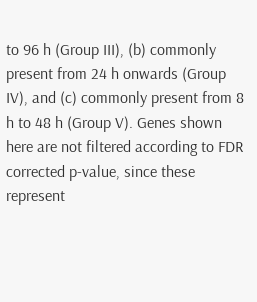to 96 h (Group III), (b) commonly present from 24 h onwards (Group IV), and (c) commonly present from 8 h to 48 h (Group V). Genes shown here are not filtered according to FDR corrected p-value, since these represent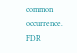common occurrence. FDR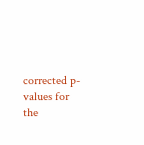corrected p-values for the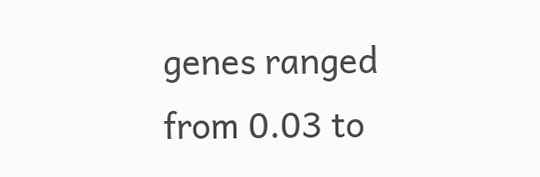genes ranged from 0.03 to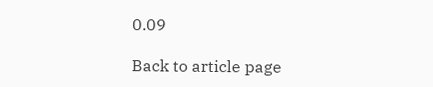0.09

Back to article page